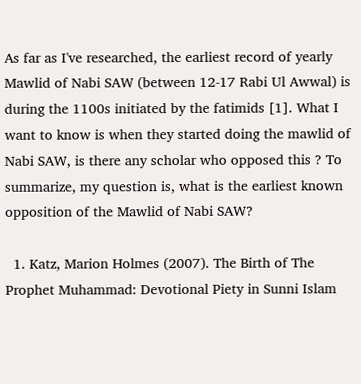As far as I've researched, the earliest record of yearly Mawlid of Nabi SAW (between 12-17 Rabi Ul Awwal) is during the 1100s initiated by the fatimids [1]. What I want to know is when they started doing the mawlid of Nabi SAW, is there any scholar who opposed this ? To summarize, my question is, what is the earliest known opposition of the Mawlid of Nabi SAW?

  1. Katz, Marion Holmes (2007). The Birth of The Prophet Muhammad: Devotional Piety in Sunni Islam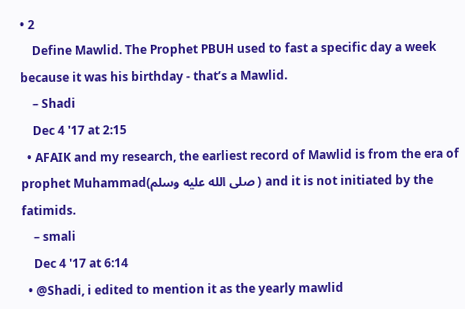• 2
    Define Mawlid. The Prophet PBUH used to fast a specific day a week because it was his birthday - that’s a Mawlid.
    – Shadi
    Dec 4 '17 at 2:15
  • AFAIK and my research, the earliest record of Mawlid is from the era of prophet Muhammad(صلى الله عليه وسلم ) and it is not initiated by the fatimids.
    – smali
    Dec 4 '17 at 6:14
  • @Shadi, i edited to mention it as the yearly mawlid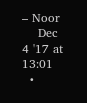– Noor
    Dec 4 '17 at 13:01
  •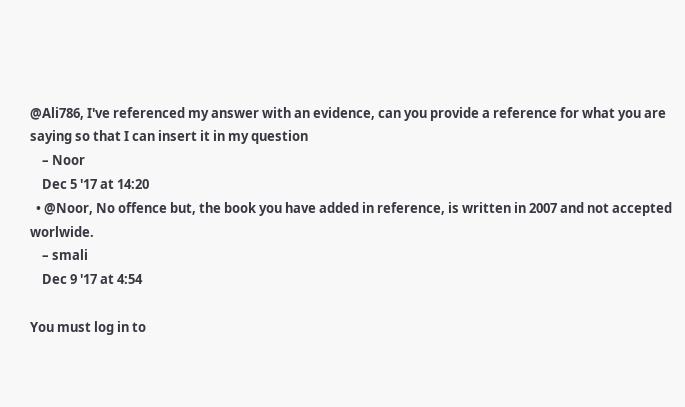@Ali786, I've referenced my answer with an evidence, can you provide a reference for what you are saying so that I can insert it in my question
    – Noor
    Dec 5 '17 at 14:20
  • @Noor, No offence but, the book you have added in reference, is written in 2007 and not accepted worlwide.
    – smali
    Dec 9 '17 at 4:54

You must log in to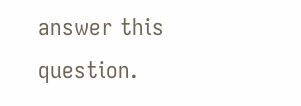answer this question.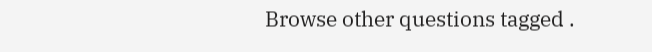Browse other questions tagged .